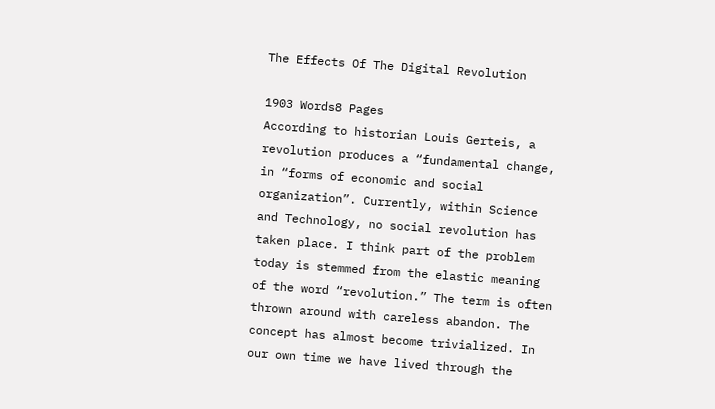The Effects Of The Digital Revolution

1903 Words8 Pages
According to historian Louis Gerteis, a revolution produces a “fundamental change, in “forms of economic and social organization”. Currently, within Science and Technology, no social revolution has taken place. I think part of the problem today is stemmed from the elastic meaning of the word “revolution.” The term is often thrown around with careless abandon. The concept has almost become trivialized. In our own time we have lived through the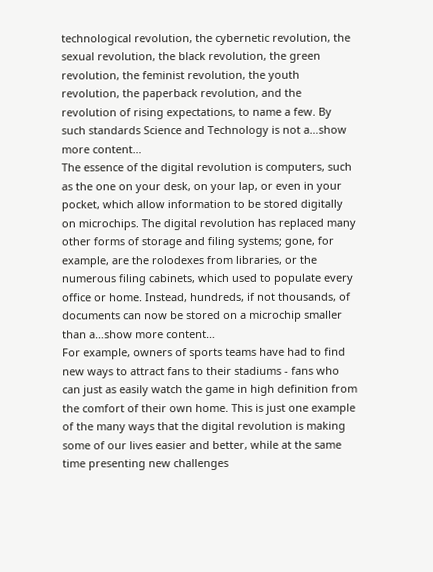technological revolution, the cybernetic revolution, the sexual revolution, the black revolution, the green revolution, the feminist revolution, the youth revolution, the paperback revolution, and the revolution of rising expectations, to name a few. By such standards Science and Technology is not a…show more content…
The essence of the digital revolution is computers, such as the one on your desk, on your lap, or even in your pocket, which allow information to be stored digitally on microchips. The digital revolution has replaced many other forms of storage and filing systems; gone, for example, are the rolodexes from libraries, or the numerous filing cabinets, which used to populate every office or home. Instead, hundreds, if not thousands, of documents can now be stored on a microchip smaller than a…show more content…
For example, owners of sports teams have had to find new ways to attract fans to their stadiums - fans who can just as easily watch the game in high definition from the comfort of their own home. This is just one example of the many ways that the digital revolution is making some of our lives easier and better, while at the same time presenting new challenges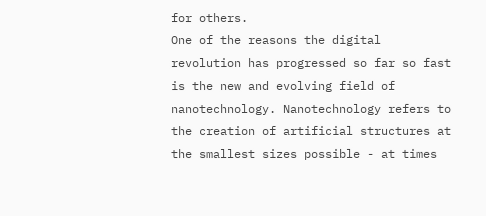for others.
One of the reasons the digital revolution has progressed so far so fast is the new and evolving field of nanotechnology. Nanotechnology refers to the creation of artificial structures at the smallest sizes possible - at times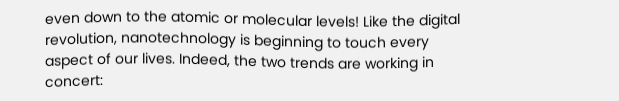even down to the atomic or molecular levels! Like the digital revolution, nanotechnology is beginning to touch every aspect of our lives. Indeed, the two trends are working in concert: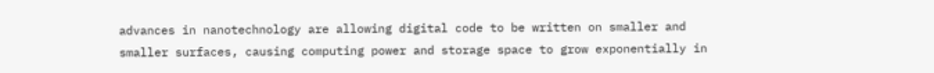advances in nanotechnology are allowing digital code to be written on smaller and smaller surfaces, causing computing power and storage space to grow exponentially in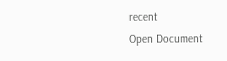recent
Open Document